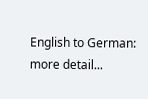English to German:   more detail...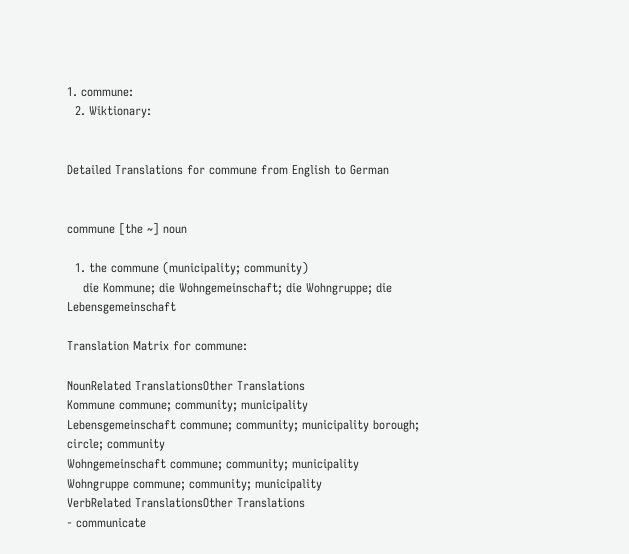1. commune:
  2. Wiktionary:


Detailed Translations for commune from English to German


commune [the ~] noun

  1. the commune (municipality; community)
    die Kommune; die Wohngemeinschaft; die Wohngruppe; die Lebensgemeinschaft

Translation Matrix for commune:

NounRelated TranslationsOther Translations
Kommune commune; community; municipality
Lebensgemeinschaft commune; community; municipality borough; circle; community
Wohngemeinschaft commune; community; municipality
Wohngruppe commune; community; municipality
VerbRelated TranslationsOther Translations
- communicate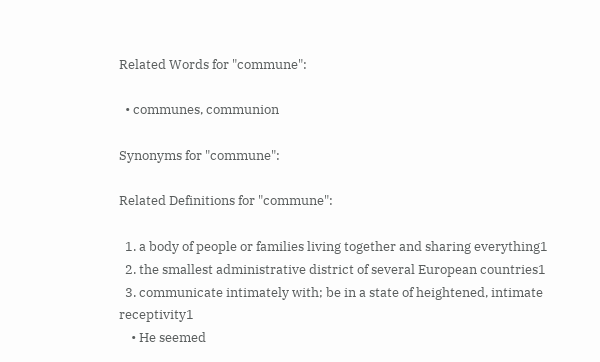Related Words for "commune":

  • communes, communion

Synonyms for "commune":

Related Definitions for "commune":

  1. a body of people or families living together and sharing everything1
  2. the smallest administrative district of several European countries1
  3. communicate intimately with; be in a state of heightened, intimate receptivity1
    • He seemed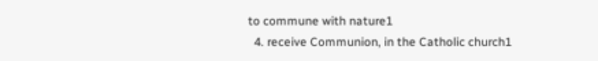to commune with nature1
  4. receive Communion, in the Catholic church1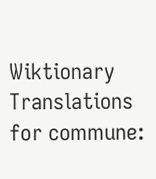Wiktionary Translations for commune: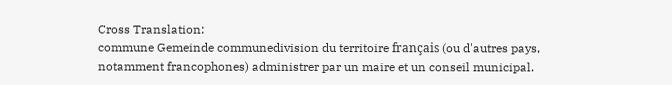Cross Translation:
commune Gemeinde communedivision du territoire français (ou d'autres pays, notamment francophones) administrer par un maire et un conseil municipal.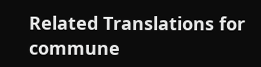Related Translations for commune